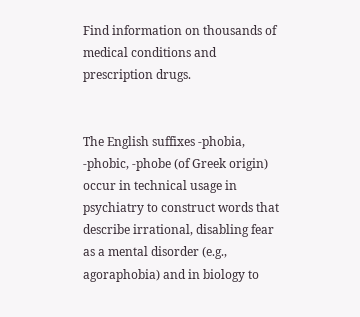Find information on thousands of medical conditions and prescription drugs.


The English suffixes -phobia, -phobic, -phobe (of Greek origin) occur in technical usage in psychiatry to construct words that describe irrational, disabling fear as a mental disorder (e.g., agoraphobia) and in biology to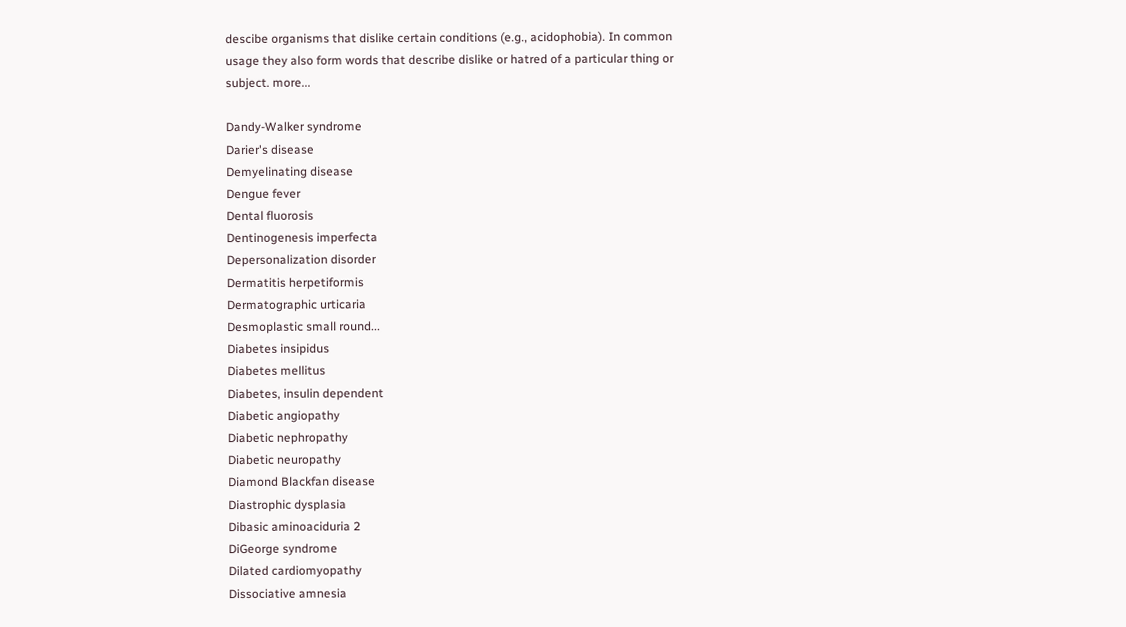descibe organisms that dislike certain conditions (e.g., acidophobia). In common usage they also form words that describe dislike or hatred of a particular thing or subject. more...

Dandy-Walker syndrome
Darier's disease
Demyelinating disease
Dengue fever
Dental fluorosis
Dentinogenesis imperfecta
Depersonalization disorder
Dermatitis herpetiformis
Dermatographic urticaria
Desmoplastic small round...
Diabetes insipidus
Diabetes mellitus
Diabetes, insulin dependent
Diabetic angiopathy
Diabetic nephropathy
Diabetic neuropathy
Diamond Blackfan disease
Diastrophic dysplasia
Dibasic aminoaciduria 2
DiGeorge syndrome
Dilated cardiomyopathy
Dissociative amnesia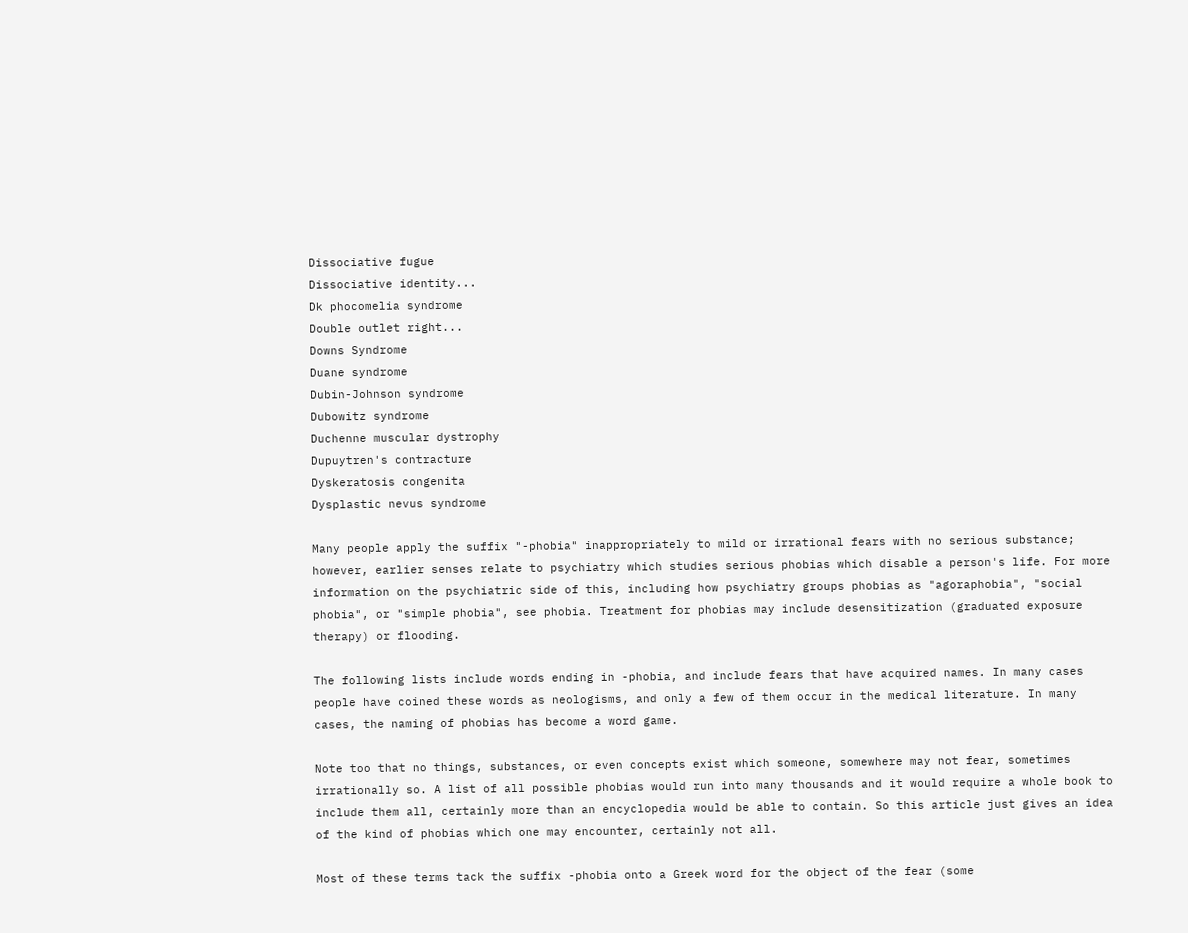Dissociative fugue
Dissociative identity...
Dk phocomelia syndrome
Double outlet right...
Downs Syndrome
Duane syndrome
Dubin-Johnson syndrome
Dubowitz syndrome
Duchenne muscular dystrophy
Dupuytren's contracture
Dyskeratosis congenita
Dysplastic nevus syndrome

Many people apply the suffix "-phobia" inappropriately to mild or irrational fears with no serious substance; however, earlier senses relate to psychiatry which studies serious phobias which disable a person's life. For more information on the psychiatric side of this, including how psychiatry groups phobias as "agoraphobia", "social phobia", or "simple phobia", see phobia. Treatment for phobias may include desensitization (graduated exposure therapy) or flooding.

The following lists include words ending in -phobia, and include fears that have acquired names. In many cases people have coined these words as neologisms, and only a few of them occur in the medical literature. In many cases, the naming of phobias has become a word game.

Note too that no things, substances, or even concepts exist which someone, somewhere may not fear, sometimes irrationally so. A list of all possible phobias would run into many thousands and it would require a whole book to include them all, certainly more than an encyclopedia would be able to contain. So this article just gives an idea of the kind of phobias which one may encounter, certainly not all.

Most of these terms tack the suffix -phobia onto a Greek word for the object of the fear (some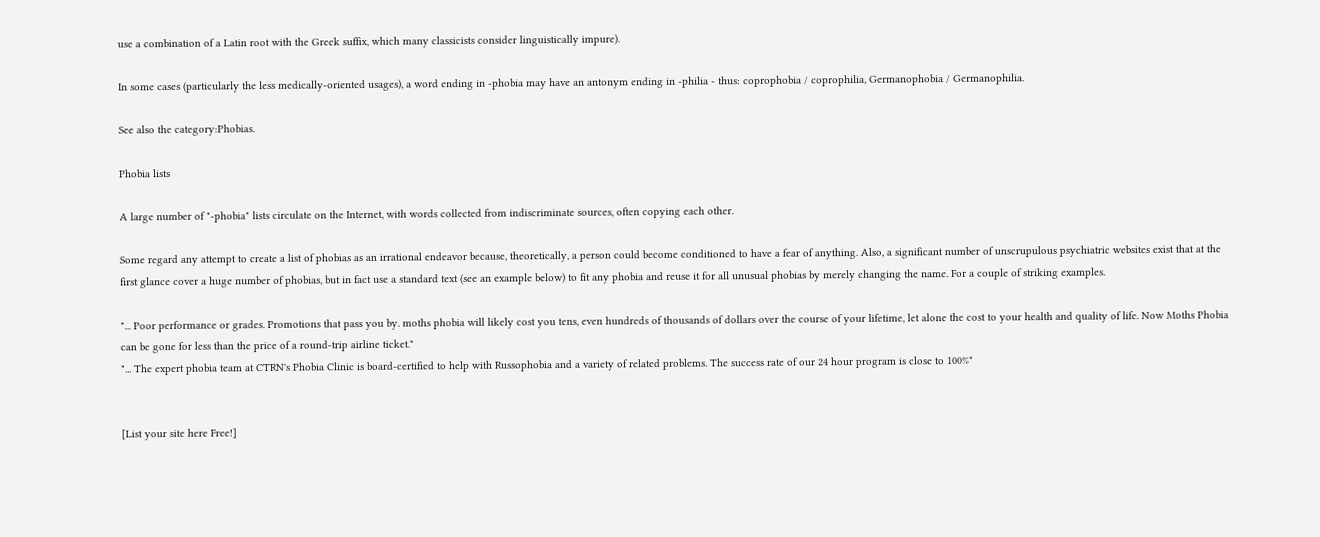use a combination of a Latin root with the Greek suffix, which many classicists consider linguistically impure).

In some cases (particularly the less medically-oriented usages), a word ending in -phobia may have an antonym ending in -philia - thus: coprophobia / coprophilia, Germanophobia / Germanophilia.

See also the category:Phobias.

Phobia lists

A large number of "-phobia" lists circulate on the Internet, with words collected from indiscriminate sources, often copying each other.

Some regard any attempt to create a list of phobias as an irrational endeavor because, theoretically, a person could become conditioned to have a fear of anything. Also, a significant number of unscrupulous psychiatric websites exist that at the first glance cover a huge number of phobias, but in fact use a standard text (see an example below) to fit any phobia and reuse it for all unusual phobias by merely changing the name. For a couple of striking examples.

"... Poor performance or grades. Promotions that pass you by. moths phobia will likely cost you tens, even hundreds of thousands of dollars over the course of your lifetime, let alone the cost to your health and quality of life. Now Moths Phobia can be gone for less than the price of a round-trip airline ticket."
"... The expert phobia team at CTRN's Phobia Clinic is board-certified to help with Russophobia and a variety of related problems. The success rate of our 24 hour program is close to 100%"


[List your site here Free!]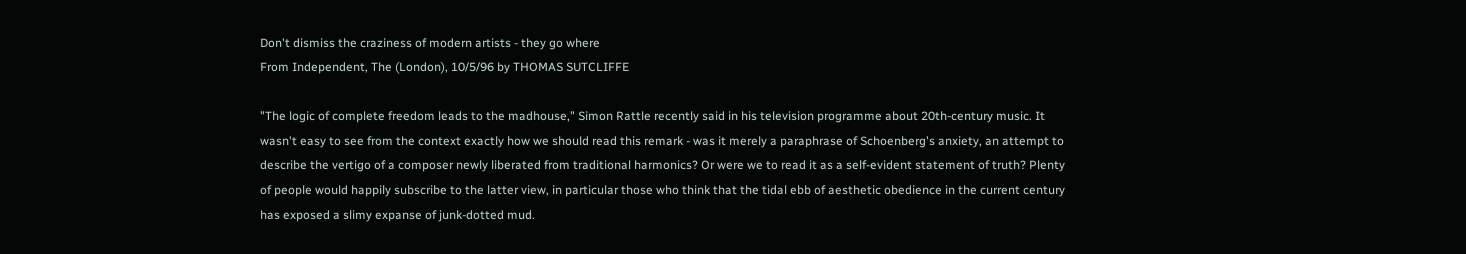Don't dismiss the craziness of modern artists - they go where
From Independent, The (London), 10/5/96 by THOMAS SUTCLIFFE

"The logic of complete freedom leads to the madhouse," Simon Rattle recently said in his television programme about 20th-century music. It wasn't easy to see from the context exactly how we should read this remark - was it merely a paraphrase of Schoenberg's anxiety, an attempt to describe the vertigo of a composer newly liberated from traditional harmonics? Or were we to read it as a self-evident statement of truth? Plenty of people would happily subscribe to the latter view, in particular those who think that the tidal ebb of aesthetic obedience in the current century has exposed a slimy expanse of junk-dotted mud.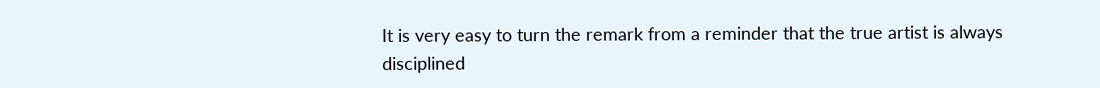It is very easy to turn the remark from a reminder that the true artist is always disciplined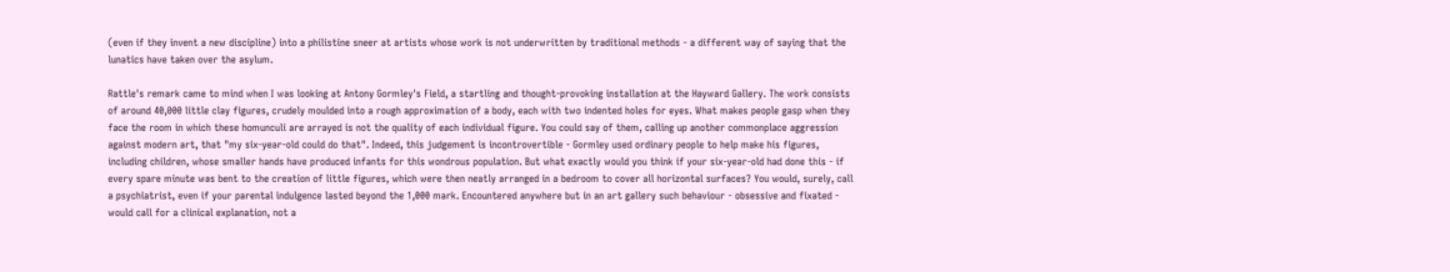(even if they invent a new discipline) into a philistine sneer at artists whose work is not underwritten by traditional methods - a different way of saying that the lunatics have taken over the asylum.

Rattle's remark came to mind when I was looking at Antony Gormley's Field, a startling and thought-provoking installation at the Hayward Gallery. The work consists of around 40,000 little clay figures, crudely moulded into a rough approximation of a body, each with two indented holes for eyes. What makes people gasp when they face the room in which these homunculi are arrayed is not the quality of each individual figure. You could say of them, calling up another commonplace aggression against modern art, that "my six-year-old could do that". Indeed, this judgement is incontrovertible - Gormley used ordinary people to help make his figures, including children, whose smaller hands have produced infants for this wondrous population. But what exactly would you think if your six-year-old had done this - if every spare minute was bent to the creation of little figures, which were then neatly arranged in a bedroom to cover all horizontal surfaces? You would, surely, call a psychiatrist, even if your parental indulgence lasted beyond the 1,000 mark. Encountered anywhere but in an art gallery such behaviour - obsessive and fixated - would call for a clinical explanation, not a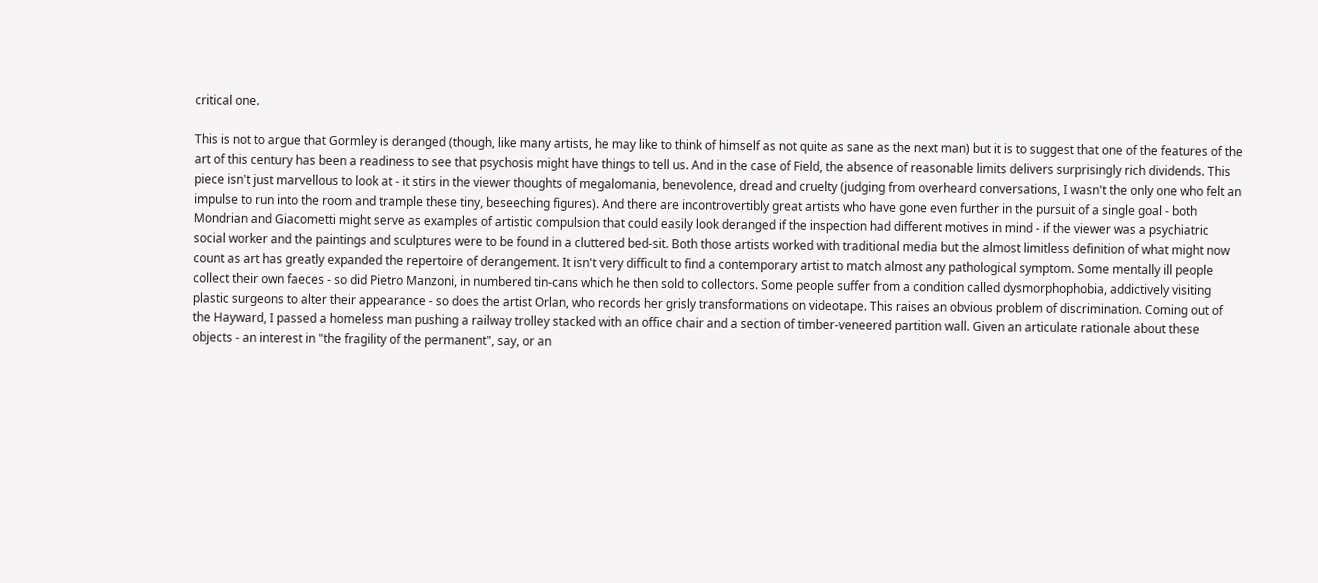critical one.

This is not to argue that Gormley is deranged (though, like many artists, he may like to think of himself as not quite as sane as the next man) but it is to suggest that one of the features of the art of this century has been a readiness to see that psychosis might have things to tell us. And in the case of Field, the absence of reasonable limits delivers surprisingly rich dividends. This piece isn't just marvellous to look at - it stirs in the viewer thoughts of megalomania, benevolence, dread and cruelty (judging from overheard conversations, I wasn't the only one who felt an impulse to run into the room and trample these tiny, beseeching figures). And there are incontrovertibly great artists who have gone even further in the pursuit of a single goal - both Mondrian and Giacometti might serve as examples of artistic compulsion that could easily look deranged if the inspection had different motives in mind - if the viewer was a psychiatric social worker and the paintings and sculptures were to be found in a cluttered bed-sit. Both those artists worked with traditional media but the almost limitless definition of what might now count as art has greatly expanded the repertoire of derangement. It isn't very difficult to find a contemporary artist to match almost any pathological symptom. Some mentally ill people collect their own faeces - so did Pietro Manzoni, in numbered tin-cans which he then sold to collectors. Some people suffer from a condition called dysmorphophobia, addictively visiting plastic surgeons to alter their appearance - so does the artist Orlan, who records her grisly transformations on videotape. This raises an obvious problem of discrimination. Coming out of the Hayward, I passed a homeless man pushing a railway trolley stacked with an office chair and a section of timber-veneered partition wall. Given an articulate rationale about these objects - an interest in "the fragility of the permanent", say, or an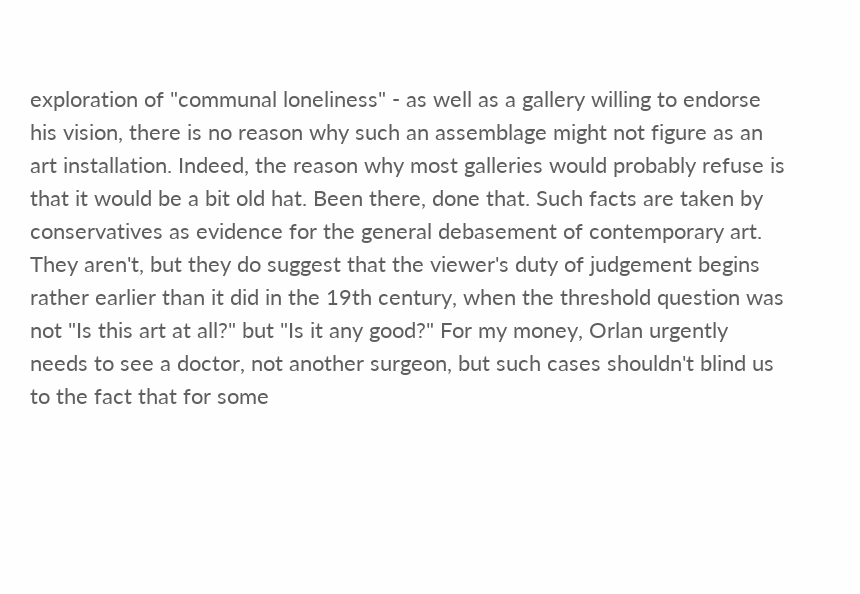exploration of "communal loneliness" - as well as a gallery willing to endorse his vision, there is no reason why such an assemblage might not figure as an art installation. Indeed, the reason why most galleries would probably refuse is that it would be a bit old hat. Been there, done that. Such facts are taken by conservatives as evidence for the general debasement of contemporary art. They aren't, but they do suggest that the viewer's duty of judgement begins rather earlier than it did in the 19th century, when the threshold question was not "Is this art at all?" but "Is it any good?" For my money, Orlan urgently needs to see a doctor, not another surgeon, but such cases shouldn't blind us to the fact that for some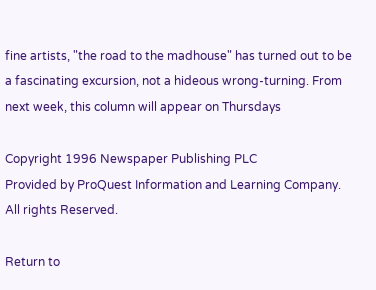fine artists, "the road to the madhouse" has turned out to be a fascinating excursion, not a hideous wrong-turning. From next week, this column will appear on Thursdays

Copyright 1996 Newspaper Publishing PLC
Provided by ProQuest Information and Learning Company. All rights Reserved.

Return to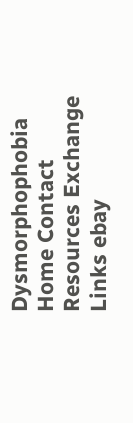Dysmorphophobia
Home Contact Resources Exchange Links ebay